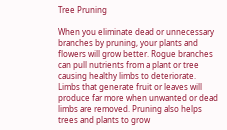Tree Pruning

When you eliminate dead or unnecessary branches by pruning, your plants and flowers will grow better. Rogue branches can pull nutrients from a plant or tree causing healthy limbs to deteriorate.  Limbs that generate fruit or leaves will produce far more when unwanted or dead limbs are removed. Pruning also helps trees and plants to grow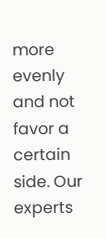more evenly and not favor a certain side. Our experts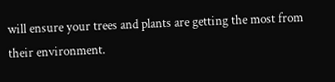will ensure your trees and plants are getting the most from their environment.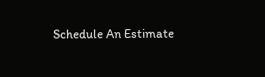Schedule An Estimate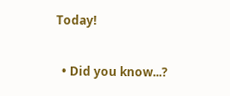Today!

  • Did you know...?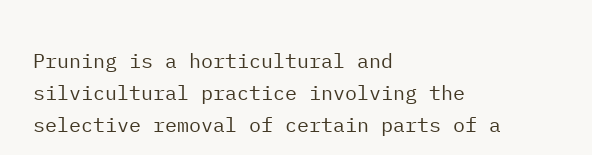Pruning is a horticultural and silvicultural practice involving the selective removal of certain parts of a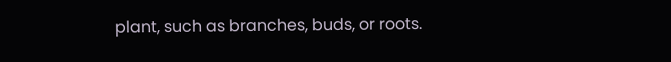plant, such as branches, buds, or roots.